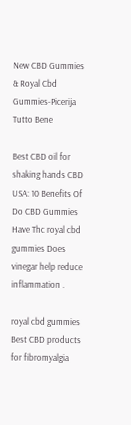New CBD Gummies & Royal Cbd Gummies-Picerija Tutto Bene

Best CBD oil for shaking hands CBD USA: 10 Benefits Of Do CBD Gummies Have Thc royal cbd gummies Does vinegar help reduce inflammation .

royal cbd gummies Best CBD products for fibromyalgia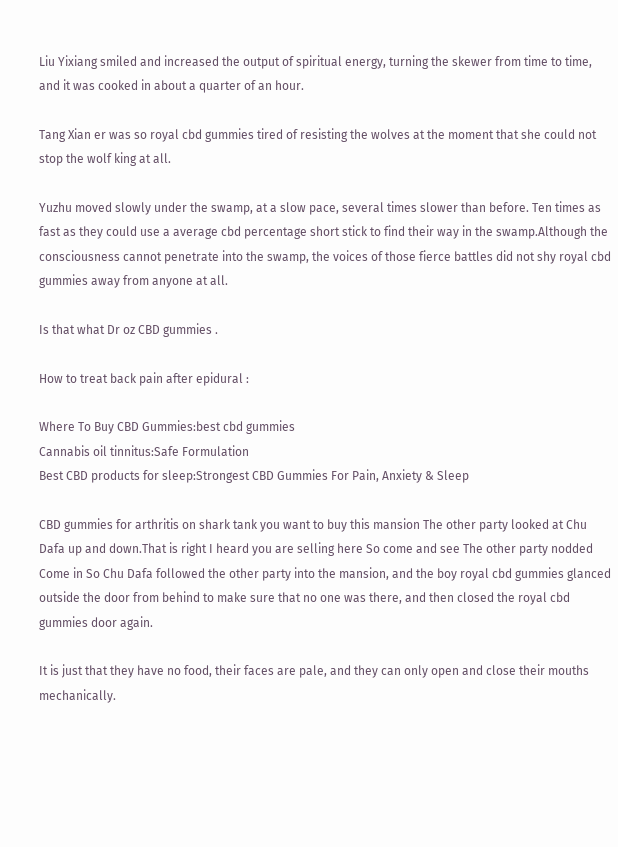Liu Yixiang smiled and increased the output of spiritual energy, turning the skewer from time to time, and it was cooked in about a quarter of an hour.

Tang Xian er was so royal cbd gummies tired of resisting the wolves at the moment that she could not stop the wolf king at all.

Yuzhu moved slowly under the swamp, at a slow pace, several times slower than before. Ten times as fast as they could use a average cbd percentage short stick to find their way in the swamp.Although the consciousness cannot penetrate into the swamp, the voices of those fierce battles did not shy royal cbd gummies away from anyone at all.

Is that what Dr oz CBD gummies .

How to treat back pain after epidural :

Where To Buy CBD Gummies:best cbd gummies
Cannabis oil tinnitus:Safe Formulation
Best CBD products for sleep:Strongest CBD Gummies For Pain, Anxiety & Sleep

CBD gummies for arthritis on shark tank you want to buy this mansion The other party looked at Chu Dafa up and down.That is right I heard you are selling here So come and see The other party nodded Come in So Chu Dafa followed the other party into the mansion, and the boy royal cbd gummies glanced outside the door from behind to make sure that no one was there, and then closed the royal cbd gummies door again.

It is just that they have no food, their faces are pale, and they can only open and close their mouths mechanically.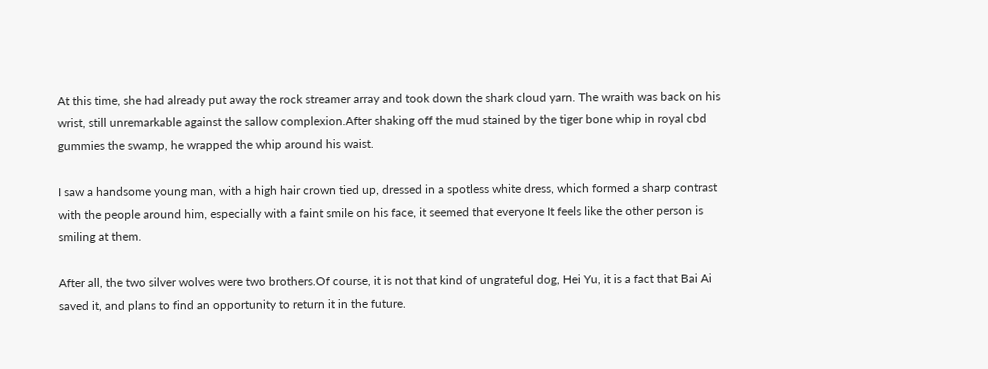At this time, she had already put away the rock streamer array and took down the shark cloud yarn. The wraith was back on his wrist, still unremarkable against the sallow complexion.After shaking off the mud stained by the tiger bone whip in royal cbd gummies the swamp, he wrapped the whip around his waist.

I saw a handsome young man, with a high hair crown tied up, dressed in a spotless white dress, which formed a sharp contrast with the people around him, especially with a faint smile on his face, it seemed that everyone It feels like the other person is smiling at them.

After all, the two silver wolves were two brothers.Of course, it is not that kind of ungrateful dog, Hei Yu, it is a fact that Bai Ai saved it, and plans to find an opportunity to return it in the future.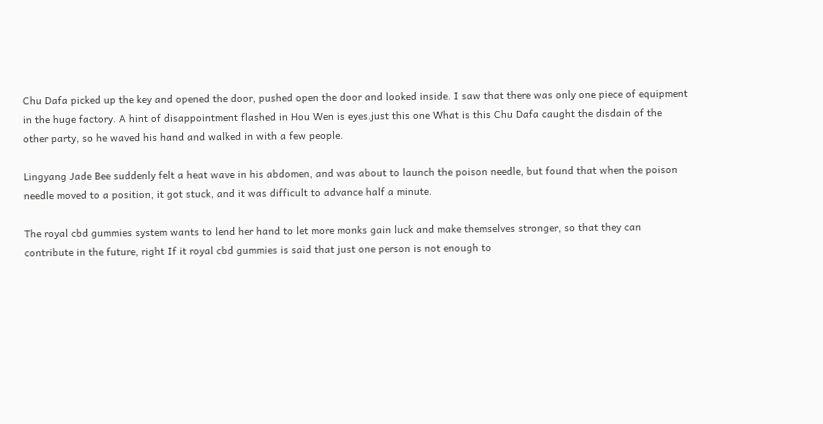Chu Dafa picked up the key and opened the door, pushed open the door and looked inside. I saw that there was only one piece of equipment in the huge factory. A hint of disappointment flashed in Hou Wen is eyes.just this one What is this Chu Dafa caught the disdain of the other party, so he waved his hand and walked in with a few people.

Lingyang Jade Bee suddenly felt a heat wave in his abdomen, and was about to launch the poison needle, but found that when the poison needle moved to a position, it got stuck, and it was difficult to advance half a minute.

The royal cbd gummies system wants to lend her hand to let more monks gain luck and make themselves stronger, so that they can contribute in the future, right If it royal cbd gummies is said that just one person is not enough to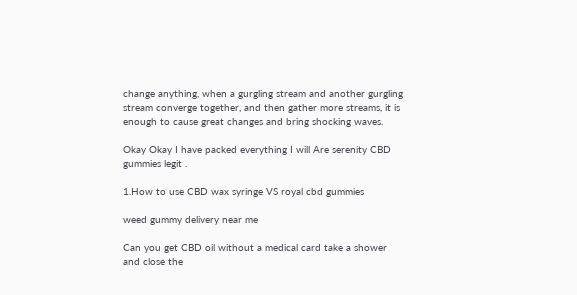change anything, when a gurgling stream and another gurgling stream converge together, and then gather more streams, it is enough to cause great changes and bring shocking waves.

Okay Okay I have packed everything I will Are serenity CBD gummies legit .

1.How to use CBD wax syringe VS royal cbd gummies

weed gummy delivery near me

Can you get CBD oil without a medical card take a shower and close the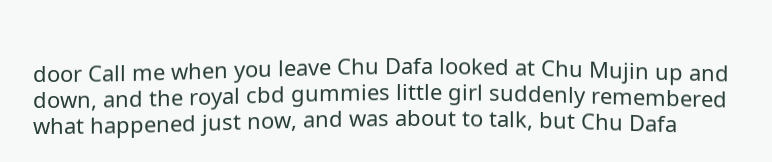door Call me when you leave Chu Dafa looked at Chu Mujin up and down, and the royal cbd gummies little girl suddenly remembered what happened just now, and was about to talk, but Chu Dafa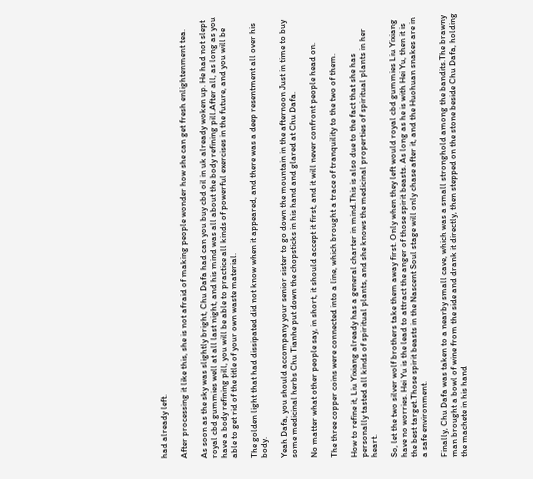had already left.

After processing it like this, she is not afraid of making people wonder how she can get fresh enlightenment tea.

As soon as the sky was slightly bright, Chu Dafa had can you buy cbd oil in uk already woken up. He had not slept royal cbd gummies well at all last night, and his mind was all about the body refining pill.After all, as long as you have a body refining pill, you will be able to practice all kinds of powerful exercises in the future, and you will be able to get rid of the title of your own waste material.

The golden light that had dissipated did not know when it appeared, and there was a deep resentment all over his body.

Yeah Dafa, you should accompany your senior sister to go down the mountain in the afternoon Just in time to buy some medicinal herbs Chu Tianhe put down the chopsticks in his hand and glared at Chu Dafa.

No matter what other people say, in short, it should accept it first, and it will never confront people head on.

The three copper coins were connected into a line, which brought a trace of tranquility to the two of them.

How to refine it, Liu Yixiang already has a general charter in mind.This is also due to the fact that she has personally tasted all kinds of spiritual plants, and she knows the medicinal properties of spiritual plants in her heart.

So, let the two silver wolf brothers take them away first. Only when they left would royal cbd gummies Liu Yixiang have no worries. Hei Yu is the lead to attract the anger of those spirit beasts. As long as he is with Hei Yu, then it is the best target.Those spirit beasts in the Nascent Soul stage will only chase after it, and the Huohuan snakes are in a safe environment.

Finally, Chu Dafa was taken to a nearby small cave, which was a small stronghold among the bandits.The brawny man brought a bowl of wine from the side and drank it directly, then stepped on the stone beside Chu Dafa, holding the machete in his hand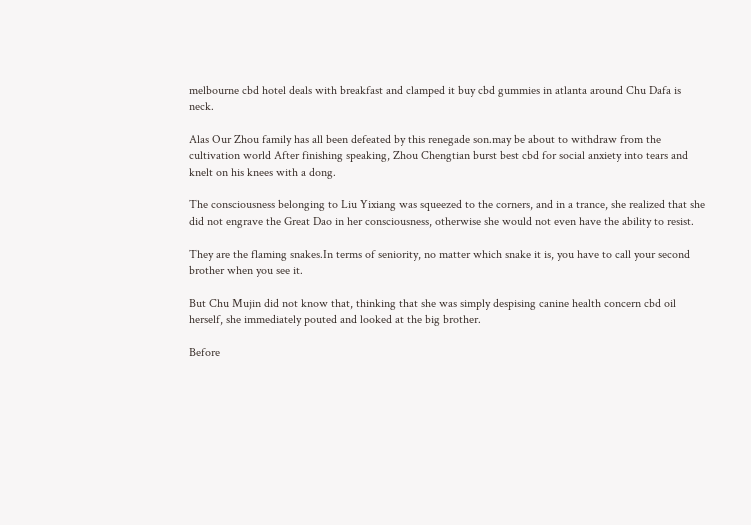melbourne cbd hotel deals with breakfast and clamped it buy cbd gummies in atlanta around Chu Dafa is neck.

Alas Our Zhou family has all been defeated by this renegade son.may be about to withdraw from the cultivation world After finishing speaking, Zhou Chengtian burst best cbd for social anxiety into tears and knelt on his knees with a dong.

The consciousness belonging to Liu Yixiang was squeezed to the corners, and in a trance, she realized that she did not engrave the Great Dao in her consciousness, otherwise she would not even have the ability to resist.

They are the flaming snakes.In terms of seniority, no matter which snake it is, you have to call your second brother when you see it.

But Chu Mujin did not know that, thinking that she was simply despising canine health concern cbd oil herself, she immediately pouted and looked at the big brother.

Before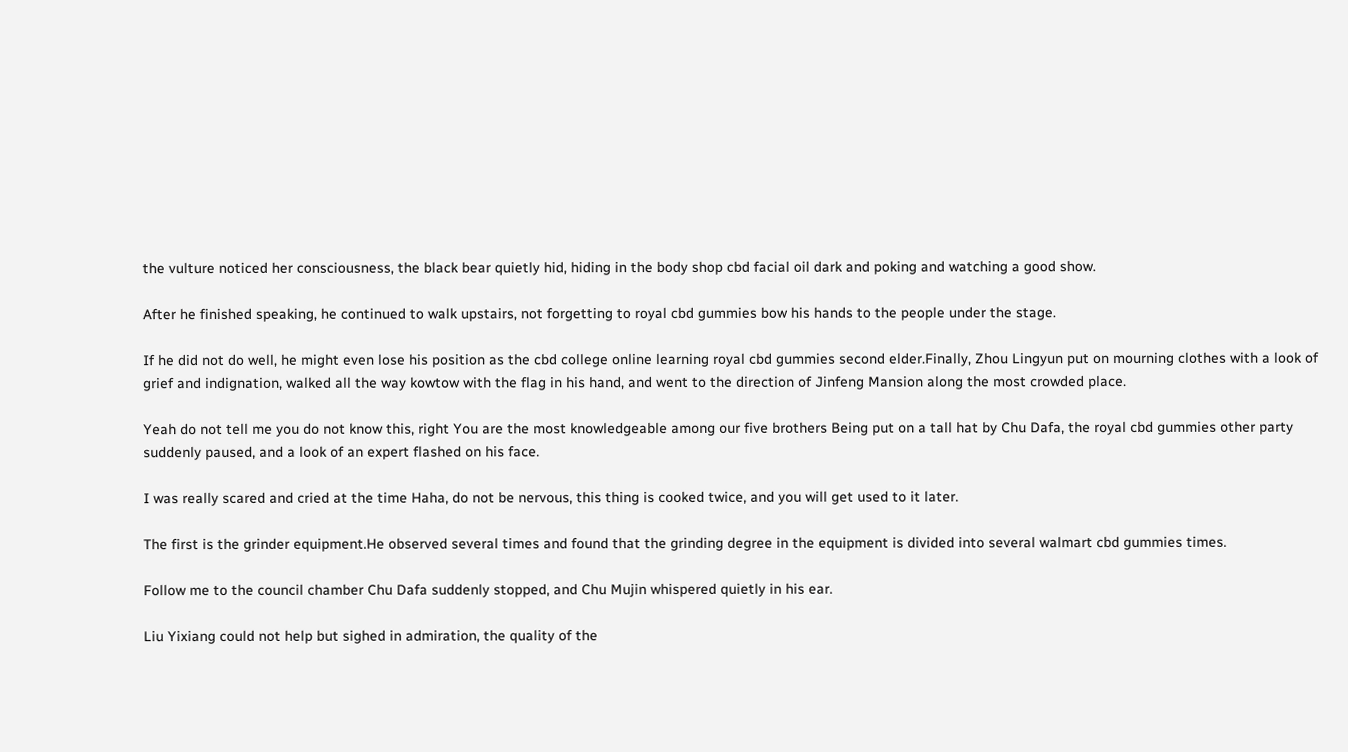the vulture noticed her consciousness, the black bear quietly hid, hiding in the body shop cbd facial oil dark and poking and watching a good show.

After he finished speaking, he continued to walk upstairs, not forgetting to royal cbd gummies bow his hands to the people under the stage.

If he did not do well, he might even lose his position as the cbd college online learning royal cbd gummies second elder.Finally, Zhou Lingyun put on mourning clothes with a look of grief and indignation, walked all the way kowtow with the flag in his hand, and went to the direction of Jinfeng Mansion along the most crowded place.

Yeah do not tell me you do not know this, right You are the most knowledgeable among our five brothers Being put on a tall hat by Chu Dafa, the royal cbd gummies other party suddenly paused, and a look of an expert flashed on his face.

I was really scared and cried at the time Haha, do not be nervous, this thing is cooked twice, and you will get used to it later.

The first is the grinder equipment.He observed several times and found that the grinding degree in the equipment is divided into several walmart cbd gummies times.

Follow me to the council chamber Chu Dafa suddenly stopped, and Chu Mujin whispered quietly in his ear.

Liu Yixiang could not help but sighed in admiration, the quality of the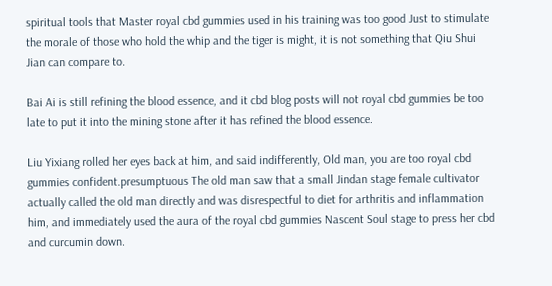spiritual tools that Master royal cbd gummies used in his training was too good Just to stimulate the morale of those who hold the whip and the tiger is might, it is not something that Qiu Shui Jian can compare to.

Bai Ai is still refining the blood essence, and it cbd blog posts will not royal cbd gummies be too late to put it into the mining stone after it has refined the blood essence.

Liu Yixiang rolled her eyes back at him, and said indifferently, Old man, you are too royal cbd gummies confident.presumptuous The old man saw that a small Jindan stage female cultivator actually called the old man directly and was disrespectful to diet for arthritis and inflammation him, and immediately used the aura of the royal cbd gummies Nascent Soul stage to press her cbd and curcumin down.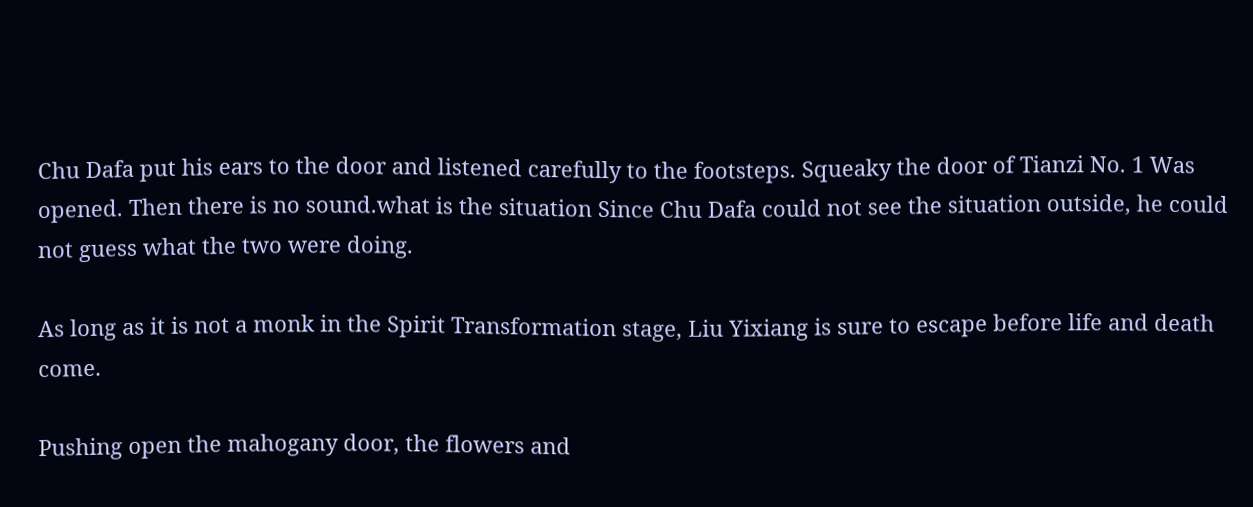Chu Dafa put his ears to the door and listened carefully to the footsteps. Squeaky the door of Tianzi No. 1 Was opened. Then there is no sound.what is the situation Since Chu Dafa could not see the situation outside, he could not guess what the two were doing.

As long as it is not a monk in the Spirit Transformation stage, Liu Yixiang is sure to escape before life and death come.

Pushing open the mahogany door, the flowers and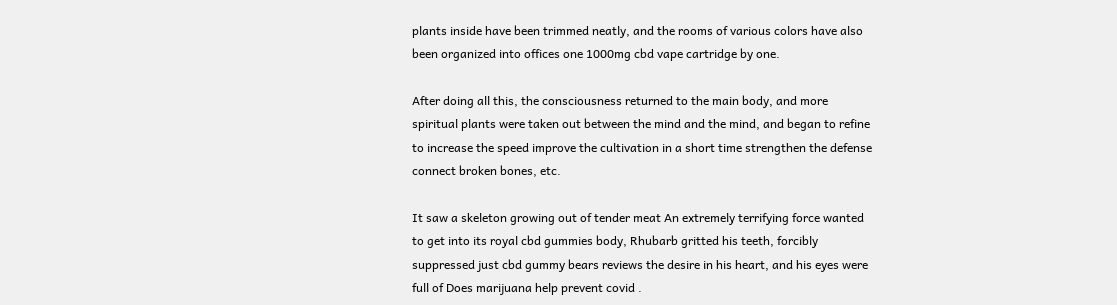plants inside have been trimmed neatly, and the rooms of various colors have also been organized into offices one 1000mg cbd vape cartridge by one.

After doing all this, the consciousness returned to the main body, and more spiritual plants were taken out between the mind and the mind, and began to refine to increase the speed improve the cultivation in a short time strengthen the defense connect broken bones, etc.

It saw a skeleton growing out of tender meat An extremely terrifying force wanted to get into its royal cbd gummies body, Rhubarb gritted his teeth, forcibly suppressed just cbd gummy bears reviews the desire in his heart, and his eyes were full of Does marijuana help prevent covid .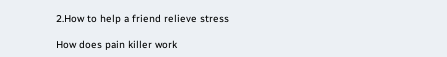2.How to help a friend relieve stress

How does pain killer work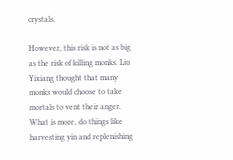crystals.

However, this risk is not as big as the risk of killing monks. Liu Yixiang thought that many monks would choose to take mortals to vent their anger. What is more, do things like harvesting yin and replenishing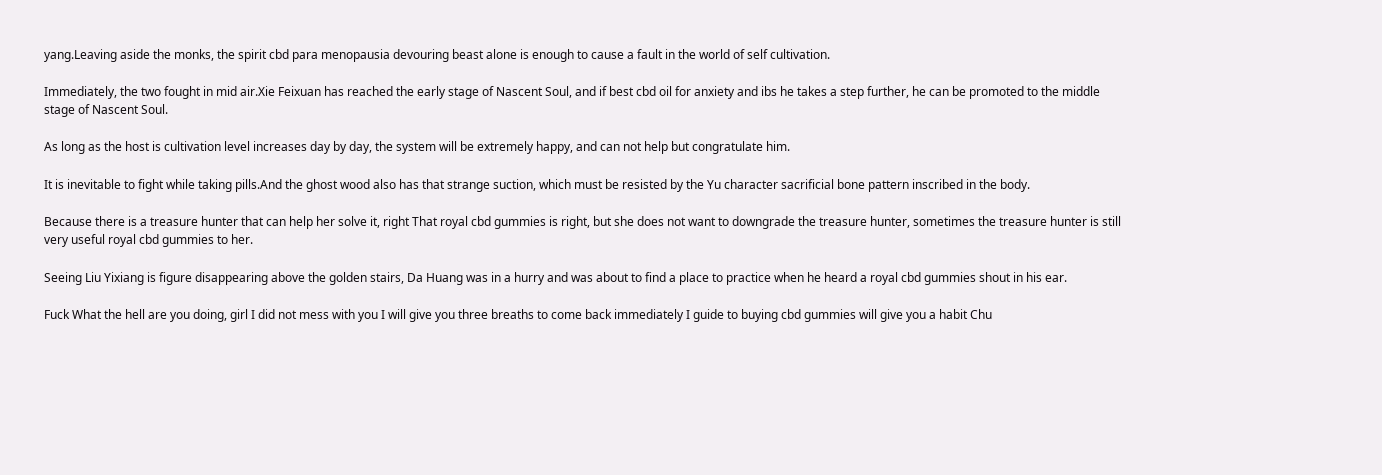yang.Leaving aside the monks, the spirit cbd para menopausia devouring beast alone is enough to cause a fault in the world of self cultivation.

Immediately, the two fought in mid air.Xie Feixuan has reached the early stage of Nascent Soul, and if best cbd oil for anxiety and ibs he takes a step further, he can be promoted to the middle stage of Nascent Soul.

As long as the host is cultivation level increases day by day, the system will be extremely happy, and can not help but congratulate him.

It is inevitable to fight while taking pills.And the ghost wood also has that strange suction, which must be resisted by the Yu character sacrificial bone pattern inscribed in the body.

Because there is a treasure hunter that can help her solve it, right That royal cbd gummies is right, but she does not want to downgrade the treasure hunter, sometimes the treasure hunter is still very useful royal cbd gummies to her.

Seeing Liu Yixiang is figure disappearing above the golden stairs, Da Huang was in a hurry and was about to find a place to practice when he heard a royal cbd gummies shout in his ear.

Fuck What the hell are you doing, girl I did not mess with you I will give you three breaths to come back immediately I guide to buying cbd gummies will give you a habit Chu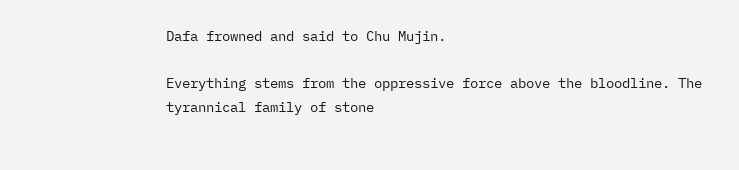Dafa frowned and said to Chu Mujin.

Everything stems from the oppressive force above the bloodline. The tyrannical family of stone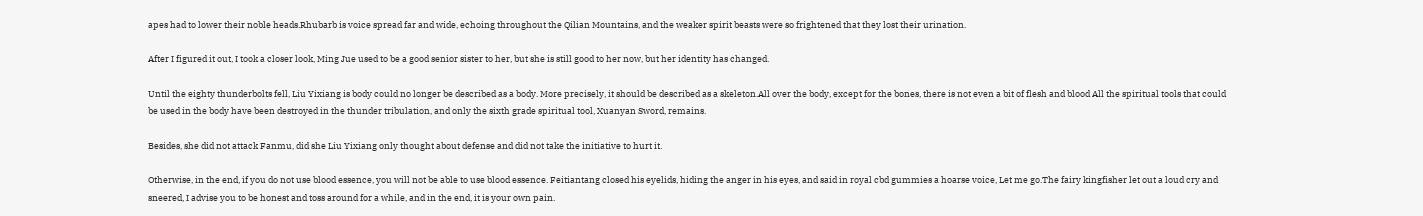apes had to lower their noble heads.Rhubarb is voice spread far and wide, echoing throughout the Qilian Mountains, and the weaker spirit beasts were so frightened that they lost their urination.

After I figured it out, I took a closer look, Ming Jue used to be a good senior sister to her, but she is still good to her now, but her identity has changed.

Until the eighty thunderbolts fell, Liu Yixiang is body could no longer be described as a body. More precisely, it should be described as a skeleton.All over the body, except for the bones, there is not even a bit of flesh and blood All the spiritual tools that could be used in the body have been destroyed in the thunder tribulation, and only the sixth grade spiritual tool, Xuanyan Sword, remains.

Besides, she did not attack Fanmu, did she Liu Yixiang only thought about defense and did not take the initiative to hurt it.

Otherwise, in the end, if you do not use blood essence, you will not be able to use blood essence. Feitiantang closed his eyelids, hiding the anger in his eyes, and said in royal cbd gummies a hoarse voice, Let me go.The fairy kingfisher let out a loud cry and sneered, I advise you to be honest and toss around for a while, and in the end, it is your own pain.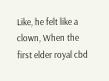Like, he felt like a clown, When the first elder royal cbd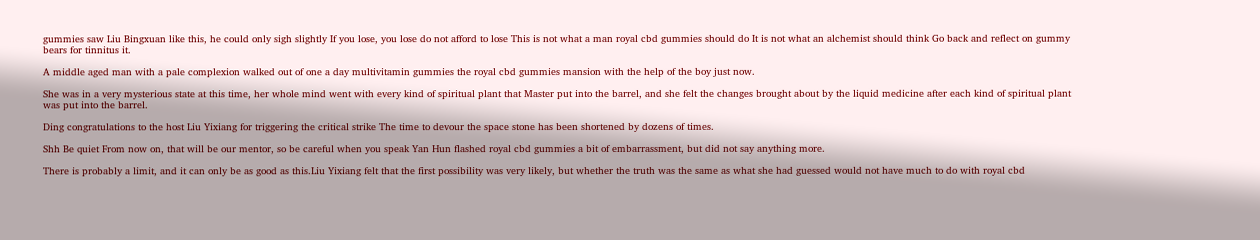gummies saw Liu Bingxuan like this, he could only sigh slightly If you lose, you lose do not afford to lose This is not what a man royal cbd gummies should do It is not what an alchemist should think Go back and reflect on gummy bears for tinnitus it.

A middle aged man with a pale complexion walked out of one a day multivitamin gummies the royal cbd gummies mansion with the help of the boy just now.

She was in a very mysterious state at this time, her whole mind went with every kind of spiritual plant that Master put into the barrel, and she felt the changes brought about by the liquid medicine after each kind of spiritual plant was put into the barrel.

Ding congratulations to the host Liu Yixiang for triggering the critical strike The time to devour the space stone has been shortened by dozens of times.

Shh Be quiet From now on, that will be our mentor, so be careful when you speak Yan Hun flashed royal cbd gummies a bit of embarrassment, but did not say anything more.

There is probably a limit, and it can only be as good as this.Liu Yixiang felt that the first possibility was very likely, but whether the truth was the same as what she had guessed would not have much to do with royal cbd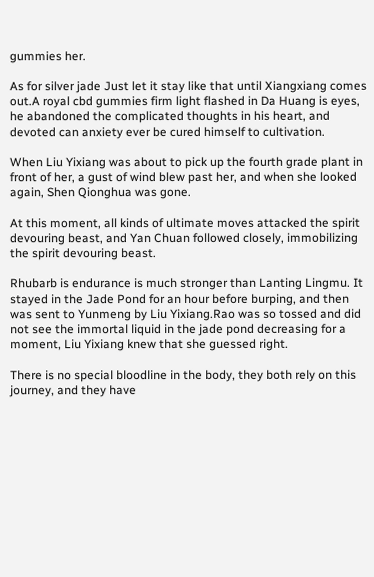gummies her.

As for silver jade Just let it stay like that until Xiangxiang comes out.A royal cbd gummies firm light flashed in Da Huang is eyes, he abandoned the complicated thoughts in his heart, and devoted can anxiety ever be cured himself to cultivation.

When Liu Yixiang was about to pick up the fourth grade plant in front of her, a gust of wind blew past her, and when she looked again, Shen Qionghua was gone.

At this moment, all kinds of ultimate moves attacked the spirit devouring beast, and Yan Chuan followed closely, immobilizing the spirit devouring beast.

Rhubarb is endurance is much stronger than Lanting Lingmu. It stayed in the Jade Pond for an hour before burping, and then was sent to Yunmeng by Liu Yixiang.Rao was so tossed and did not see the immortal liquid in the jade pond decreasing for a moment, Liu Yixiang knew that she guessed right.

There is no special bloodline in the body, they both rely on this journey, and they have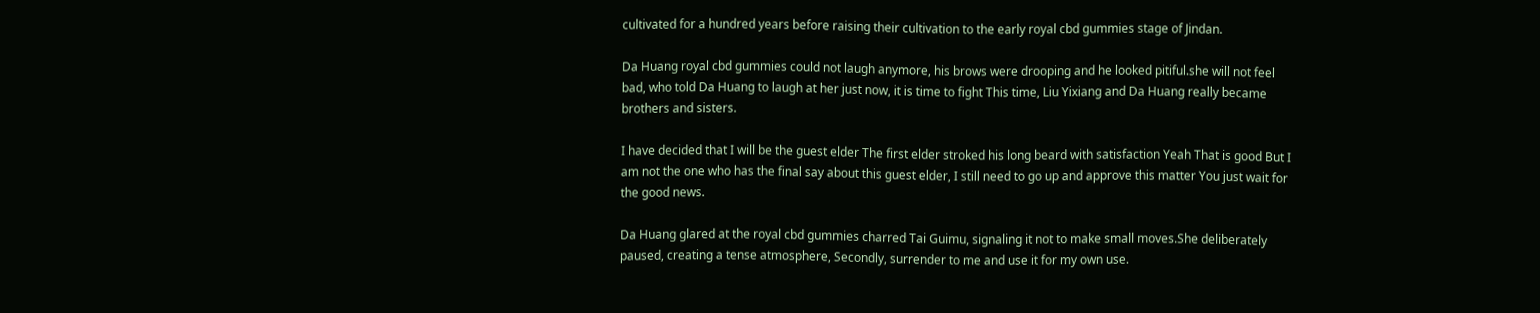cultivated for a hundred years before raising their cultivation to the early royal cbd gummies stage of Jindan.

Da Huang royal cbd gummies could not laugh anymore, his brows were drooping and he looked pitiful.she will not feel bad, who told Da Huang to laugh at her just now, it is time to fight This time, Liu Yixiang and Da Huang really became brothers and sisters.

I have decided that I will be the guest elder The first elder stroked his long beard with satisfaction Yeah That is good But I am not the one who has the final say about this guest elder, I still need to go up and approve this matter You just wait for the good news.

Da Huang glared at the royal cbd gummies charred Tai Guimu, signaling it not to make small moves.She deliberately paused, creating a tense atmosphere, Secondly, surrender to me and use it for my own use.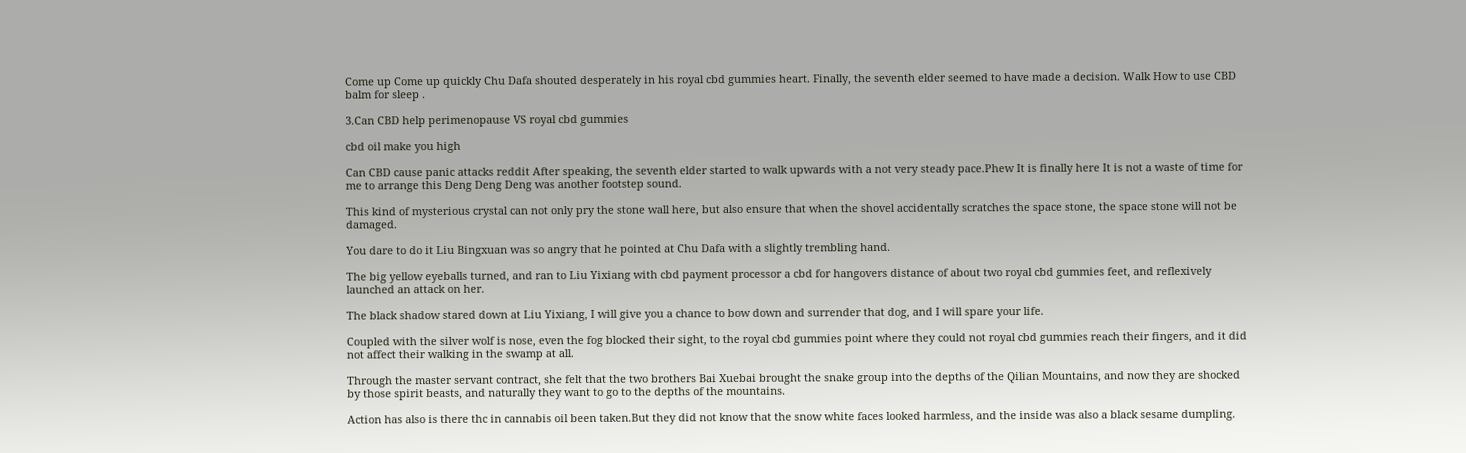Come up Come up quickly Chu Dafa shouted desperately in his royal cbd gummies heart. Finally, the seventh elder seemed to have made a decision. Walk How to use CBD balm for sleep .

3.Can CBD help perimenopause VS royal cbd gummies

cbd oil make you high

Can CBD cause panic attacks reddit After speaking, the seventh elder started to walk upwards with a not very steady pace.Phew It is finally here It is not a waste of time for me to arrange this Deng Deng Deng was another footstep sound.

This kind of mysterious crystal can not only pry the stone wall here, but also ensure that when the shovel accidentally scratches the space stone, the space stone will not be damaged.

You dare to do it Liu Bingxuan was so angry that he pointed at Chu Dafa with a slightly trembling hand.

The big yellow eyeballs turned, and ran to Liu Yixiang with cbd payment processor a cbd for hangovers distance of about two royal cbd gummies feet, and reflexively launched an attack on her.

The black shadow stared down at Liu Yixiang, I will give you a chance to bow down and surrender that dog, and I will spare your life.

Coupled with the silver wolf is nose, even the fog blocked their sight, to the royal cbd gummies point where they could not royal cbd gummies reach their fingers, and it did not affect their walking in the swamp at all.

Through the master servant contract, she felt that the two brothers Bai Xuebai brought the snake group into the depths of the Qilian Mountains, and now they are shocked by those spirit beasts, and naturally they want to go to the depths of the mountains.

Action has also is there thc in cannabis oil been taken.But they did not know that the snow white faces looked harmless, and the inside was also a black sesame dumpling.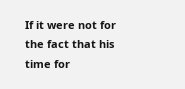If it were not for the fact that his time for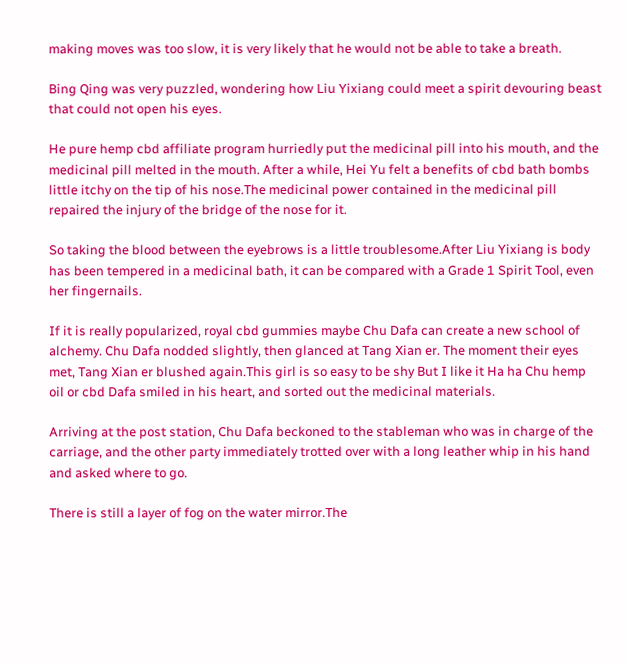making moves was too slow, it is very likely that he would not be able to take a breath.

Bing Qing was very puzzled, wondering how Liu Yixiang could meet a spirit devouring beast that could not open his eyes.

He pure hemp cbd affiliate program hurriedly put the medicinal pill into his mouth, and the medicinal pill melted in the mouth. After a while, Hei Yu felt a benefits of cbd bath bombs little itchy on the tip of his nose.The medicinal power contained in the medicinal pill repaired the injury of the bridge of the nose for it.

So taking the blood between the eyebrows is a little troublesome.After Liu Yixiang is body has been tempered in a medicinal bath, it can be compared with a Grade 1 Spirit Tool, even her fingernails.

If it is really popularized, royal cbd gummies maybe Chu Dafa can create a new school of alchemy. Chu Dafa nodded slightly, then glanced at Tang Xian er. The moment their eyes met, Tang Xian er blushed again.This girl is so easy to be shy But I like it Ha ha Chu hemp oil or cbd Dafa smiled in his heart, and sorted out the medicinal materials.

Arriving at the post station, Chu Dafa beckoned to the stableman who was in charge of the carriage, and the other party immediately trotted over with a long leather whip in his hand and asked where to go.

There is still a layer of fog on the water mirror.The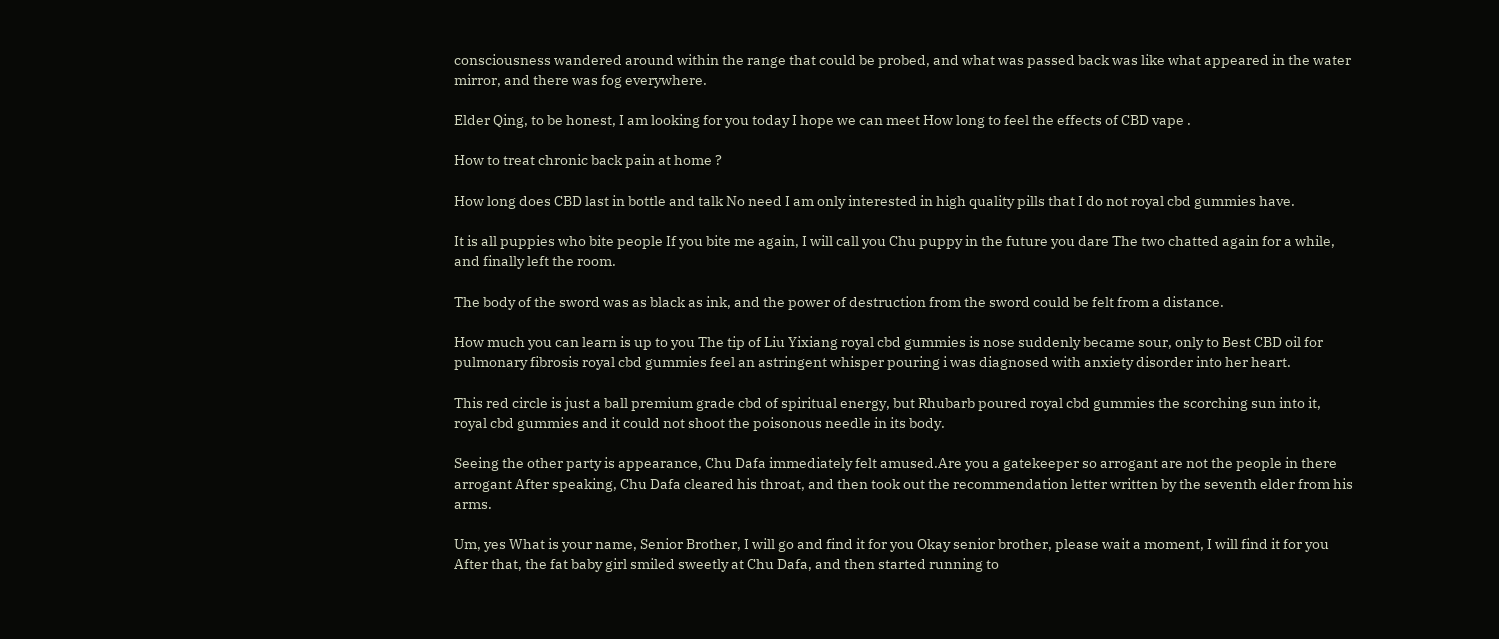consciousness wandered around within the range that could be probed, and what was passed back was like what appeared in the water mirror, and there was fog everywhere.

Elder Qing, to be honest, I am looking for you today I hope we can meet How long to feel the effects of CBD vape .

How to treat chronic back pain at home ?

How long does CBD last in bottle and talk No need I am only interested in high quality pills that I do not royal cbd gummies have.

It is all puppies who bite people If you bite me again, I will call you Chu puppy in the future you dare The two chatted again for a while, and finally left the room.

The body of the sword was as black as ink, and the power of destruction from the sword could be felt from a distance.

How much you can learn is up to you The tip of Liu Yixiang royal cbd gummies is nose suddenly became sour, only to Best CBD oil for pulmonary fibrosis royal cbd gummies feel an astringent whisper pouring i was diagnosed with anxiety disorder into her heart.

This red circle is just a ball premium grade cbd of spiritual energy, but Rhubarb poured royal cbd gummies the scorching sun into it, royal cbd gummies and it could not shoot the poisonous needle in its body.

Seeing the other party is appearance, Chu Dafa immediately felt amused.Are you a gatekeeper so arrogant are not the people in there arrogant After speaking, Chu Dafa cleared his throat, and then took out the recommendation letter written by the seventh elder from his arms.

Um, yes What is your name, Senior Brother, I will go and find it for you Okay senior brother, please wait a moment, I will find it for you After that, the fat baby girl smiled sweetly at Chu Dafa, and then started running to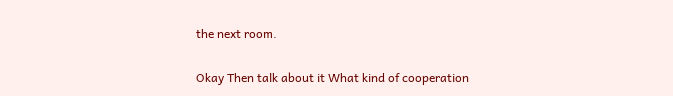the next room.

Okay Then talk about it What kind of cooperation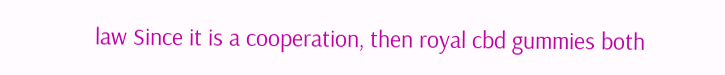law Since it is a cooperation, then royal cbd gummies both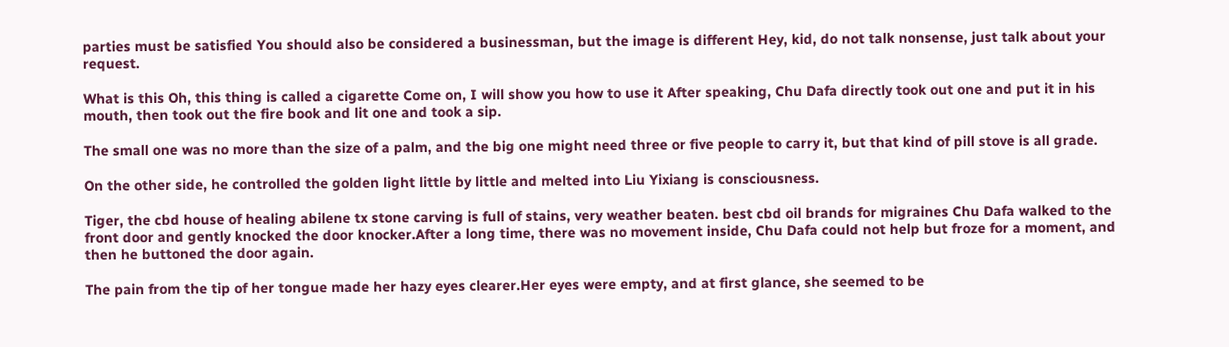parties must be satisfied You should also be considered a businessman, but the image is different Hey, kid, do not talk nonsense, just talk about your request.

What is this Oh, this thing is called a cigarette Come on, I will show you how to use it After speaking, Chu Dafa directly took out one and put it in his mouth, then took out the fire book and lit one and took a sip.

The small one was no more than the size of a palm, and the big one might need three or five people to carry it, but that kind of pill stove is all grade.

On the other side, he controlled the golden light little by little and melted into Liu Yixiang is consciousness.

Tiger, the cbd house of healing abilene tx stone carving is full of stains, very weather beaten. best cbd oil brands for migraines Chu Dafa walked to the front door and gently knocked the door knocker.After a long time, there was no movement inside, Chu Dafa could not help but froze for a moment, and then he buttoned the door again.

The pain from the tip of her tongue made her hazy eyes clearer.Her eyes were empty, and at first glance, she seemed to be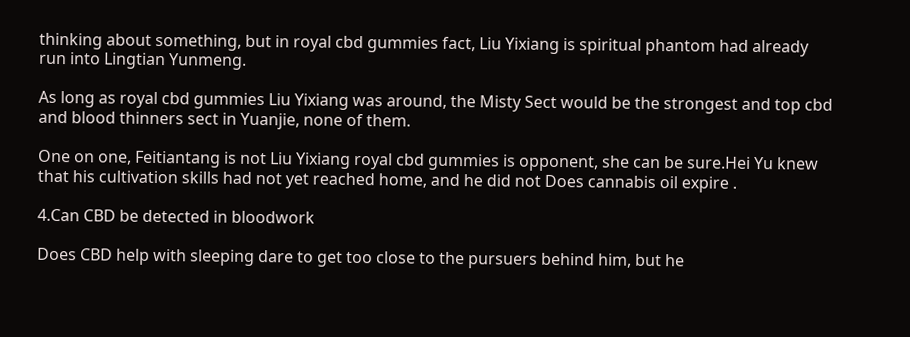thinking about something, but in royal cbd gummies fact, Liu Yixiang is spiritual phantom had already run into Lingtian Yunmeng.

As long as royal cbd gummies Liu Yixiang was around, the Misty Sect would be the strongest and top cbd and blood thinners sect in Yuanjie, none of them.

One on one, Feitiantang is not Liu Yixiang royal cbd gummies is opponent, she can be sure.Hei Yu knew that his cultivation skills had not yet reached home, and he did not Does cannabis oil expire .

4.Can CBD be detected in bloodwork

Does CBD help with sleeping dare to get too close to the pursuers behind him, but he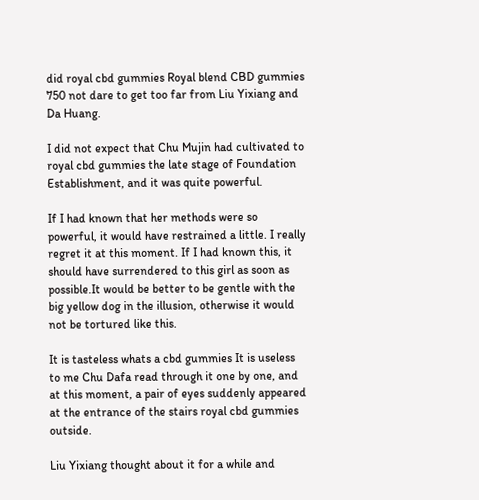did royal cbd gummies Royal blend CBD gummies 750 not dare to get too far from Liu Yixiang and Da Huang.

I did not expect that Chu Mujin had cultivated to royal cbd gummies the late stage of Foundation Establishment, and it was quite powerful.

If I had known that her methods were so powerful, it would have restrained a little. I really regret it at this moment. If I had known this, it should have surrendered to this girl as soon as possible.It would be better to be gentle with the big yellow dog in the illusion, otherwise it would not be tortured like this.

It is tasteless whats a cbd gummies It is useless to me Chu Dafa read through it one by one, and at this moment, a pair of eyes suddenly appeared at the entrance of the stairs royal cbd gummies outside.

Liu Yixiang thought about it for a while and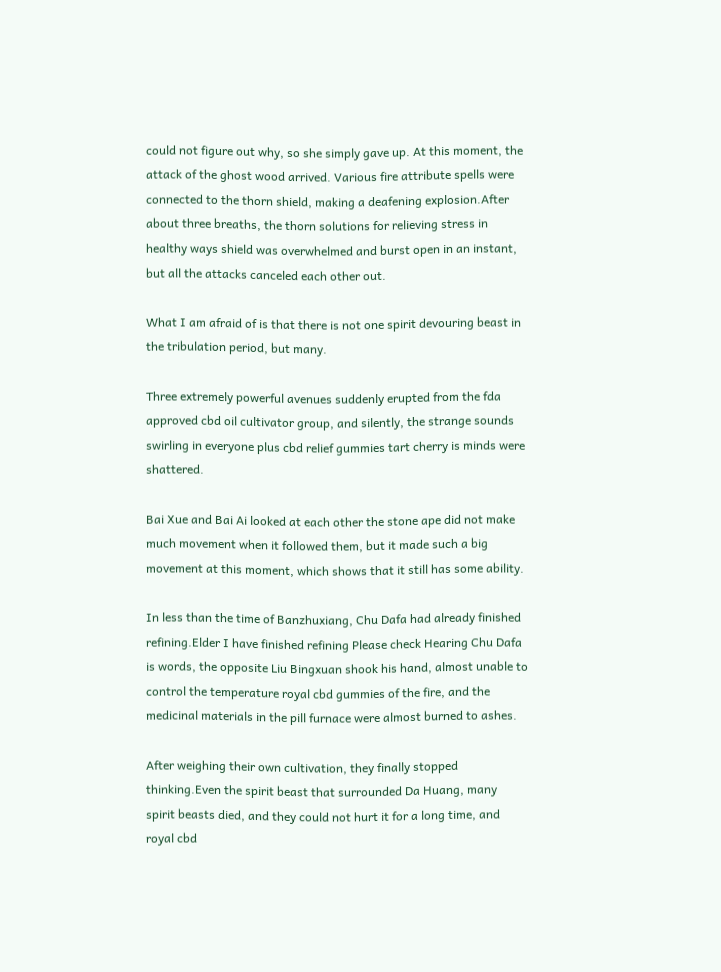could not figure out why, so she simply gave up. At this moment, the attack of the ghost wood arrived. Various fire attribute spells were connected to the thorn shield, making a deafening explosion.After about three breaths, the thorn solutions for relieving stress in healthy ways shield was overwhelmed and burst open in an instant, but all the attacks canceled each other out.

What I am afraid of is that there is not one spirit devouring beast in the tribulation period, but many.

Three extremely powerful avenues suddenly erupted from the fda approved cbd oil cultivator group, and silently, the strange sounds swirling in everyone plus cbd relief gummies tart cherry is minds were shattered.

Bai Xue and Bai Ai looked at each other the stone ape did not make much movement when it followed them, but it made such a big movement at this moment, which shows that it still has some ability.

In less than the time of Banzhuxiang, Chu Dafa had already finished refining.Elder I have finished refining Please check Hearing Chu Dafa is words, the opposite Liu Bingxuan shook his hand, almost unable to control the temperature royal cbd gummies of the fire, and the medicinal materials in the pill furnace were almost burned to ashes.

After weighing their own cultivation, they finally stopped thinking.Even the spirit beast that surrounded Da Huang, many spirit beasts died, and they could not hurt it for a long time, and royal cbd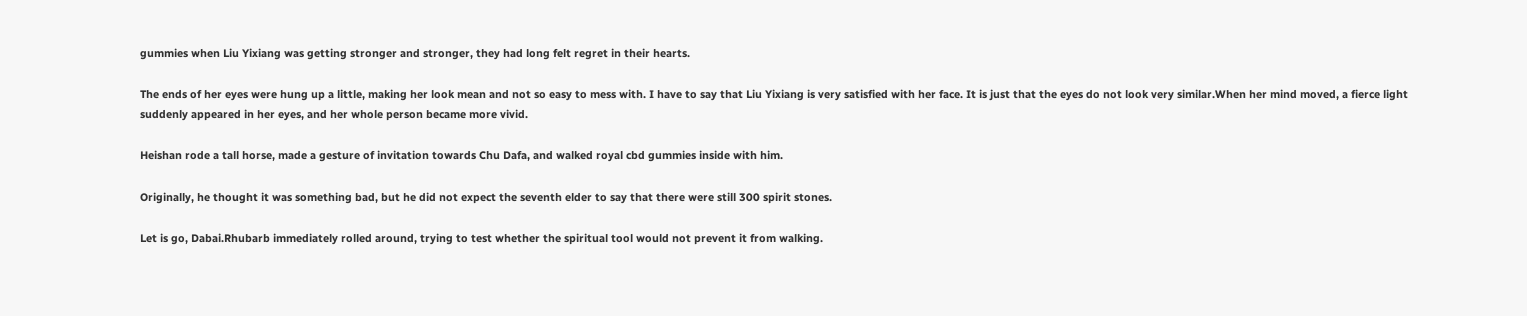gummies when Liu Yixiang was getting stronger and stronger, they had long felt regret in their hearts.

The ends of her eyes were hung up a little, making her look mean and not so easy to mess with. I have to say that Liu Yixiang is very satisfied with her face. It is just that the eyes do not look very similar.When her mind moved, a fierce light suddenly appeared in her eyes, and her whole person became more vivid.

Heishan rode a tall horse, made a gesture of invitation towards Chu Dafa, and walked royal cbd gummies inside with him.

Originally, he thought it was something bad, but he did not expect the seventh elder to say that there were still 300 spirit stones.

Let is go, Dabai.Rhubarb immediately rolled around, trying to test whether the spiritual tool would not prevent it from walking.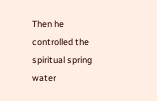Then he controlled the spiritual spring water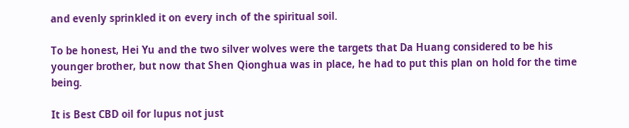and evenly sprinkled it on every inch of the spiritual soil.

To be honest, Hei Yu and the two silver wolves were the targets that Da Huang considered to be his younger brother, but now that Shen Qionghua was in place, he had to put this plan on hold for the time being.

It is Best CBD oil for lupus not just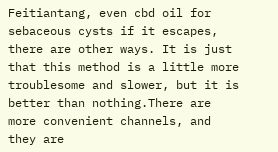Feitiantang, even cbd oil for sebaceous cysts if it escapes, there are other ways. It is just that this method is a little more troublesome and slower, but it is better than nothing.There are more convenient channels, and they are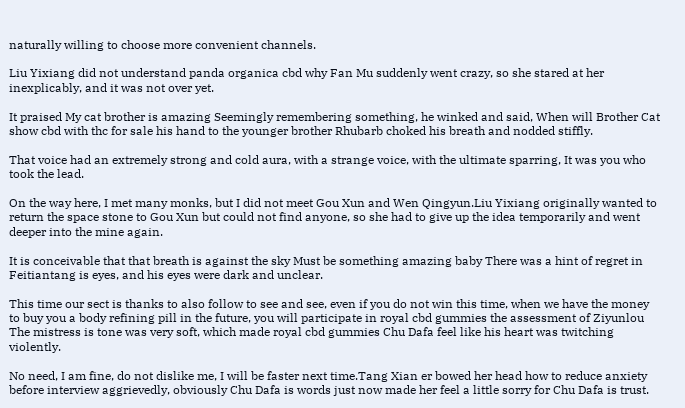naturally willing to choose more convenient channels.

Liu Yixiang did not understand panda organica cbd why Fan Mu suddenly went crazy, so she stared at her inexplicably, and it was not over yet.

It praised My cat brother is amazing Seemingly remembering something, he winked and said, When will Brother Cat show cbd with thc for sale his hand to the younger brother Rhubarb choked his breath and nodded stiffly.

That voice had an extremely strong and cold aura, with a strange voice, with the ultimate sparring, It was you who took the lead.

On the way here, I met many monks, but I did not meet Gou Xun and Wen Qingyun.Liu Yixiang originally wanted to return the space stone to Gou Xun but could not find anyone, so she had to give up the idea temporarily and went deeper into the mine again.

It is conceivable that that breath is against the sky Must be something amazing baby There was a hint of regret in Feitiantang is eyes, and his eyes were dark and unclear.

This time our sect is thanks to also follow to see and see, even if you do not win this time, when we have the money to buy you a body refining pill in the future, you will participate in royal cbd gummies the assessment of Ziyunlou The mistress is tone was very soft, which made royal cbd gummies Chu Dafa feel like his heart was twitching violently.

No need, I am fine, do not dislike me, I will be faster next time.Tang Xian er bowed her head how to reduce anxiety before interview aggrievedly, obviously Chu Dafa is words just now made her feel a little sorry for Chu Dafa is trust.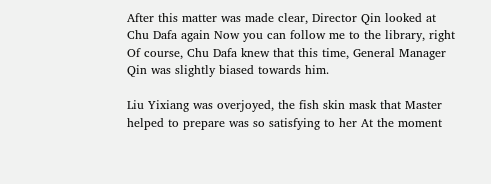After this matter was made clear, Director Qin looked at Chu Dafa again Now you can follow me to the library, right Of course, Chu Dafa knew that this time, General Manager Qin was slightly biased towards him.

Liu Yixiang was overjoyed, the fish skin mask that Master helped to prepare was so satisfying to her At the moment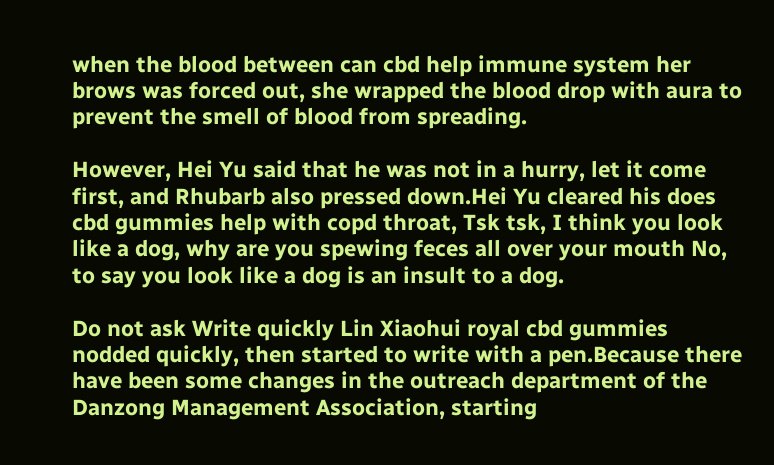when the blood between can cbd help immune system her brows was forced out, she wrapped the blood drop with aura to prevent the smell of blood from spreading.

However, Hei Yu said that he was not in a hurry, let it come first, and Rhubarb also pressed down.Hei Yu cleared his does cbd gummies help with copd throat, Tsk tsk, I think you look like a dog, why are you spewing feces all over your mouth No, to say you look like a dog is an insult to a dog.

Do not ask Write quickly Lin Xiaohui royal cbd gummies nodded quickly, then started to write with a pen.Because there have been some changes in the outreach department of the Danzong Management Association, starting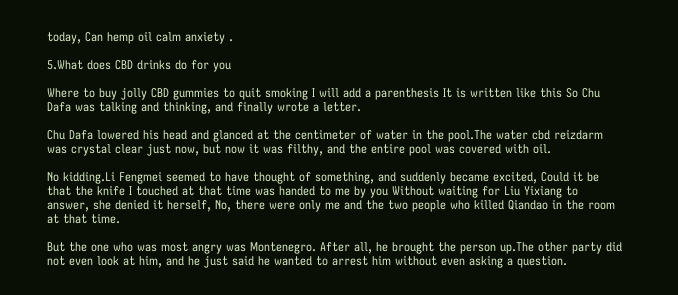today, Can hemp oil calm anxiety .

5.What does CBD drinks do for you

Where to buy jolly CBD gummies to quit smoking I will add a parenthesis It is written like this So Chu Dafa was talking and thinking, and finally wrote a letter.

Chu Dafa lowered his head and glanced at the centimeter of water in the pool.The water cbd reizdarm was crystal clear just now, but now it was filthy, and the entire pool was covered with oil.

No kidding.Li Fengmei seemed to have thought of something, and suddenly became excited, Could it be that the knife I touched at that time was handed to me by you Without waiting for Liu Yixiang to answer, she denied it herself, No, there were only me and the two people who killed Qiandao in the room at that time.

But the one who was most angry was Montenegro. After all, he brought the person up.The other party did not even look at him, and he just said he wanted to arrest him without even asking a question.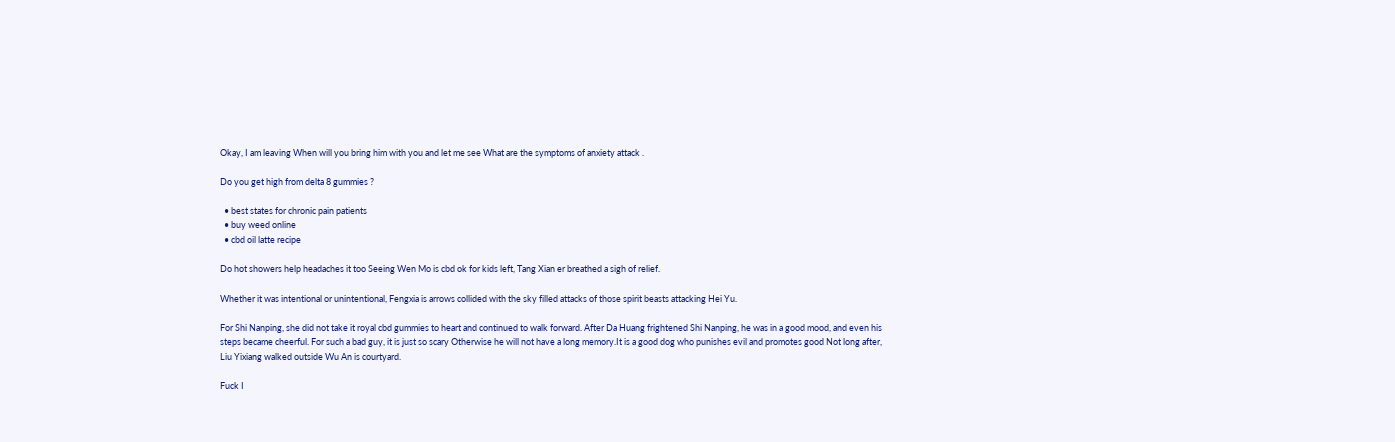Okay, I am leaving When will you bring him with you and let me see What are the symptoms of anxiety attack .

Do you get high from delta 8 gummies ?

  • best states for chronic pain patients
  • buy weed online
  • cbd oil latte recipe

Do hot showers help headaches it too Seeing Wen Mo is cbd ok for kids left, Tang Xian er breathed a sigh of relief.

Whether it was intentional or unintentional, Fengxia is arrows collided with the sky filled attacks of those spirit beasts attacking Hei Yu.

For Shi Nanping, she did not take it royal cbd gummies to heart and continued to walk forward. After Da Huang frightened Shi Nanping, he was in a good mood, and even his steps became cheerful. For such a bad guy, it is just so scary Otherwise he will not have a long memory.It is a good dog who punishes evil and promotes good Not long after, Liu Yixiang walked outside Wu An is courtyard.

Fuck I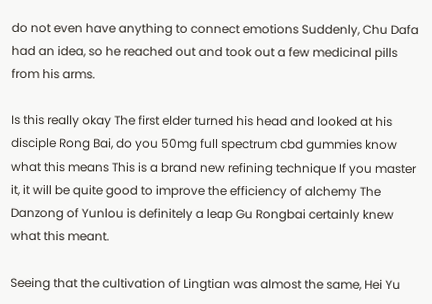do not even have anything to connect emotions Suddenly, Chu Dafa had an idea, so he reached out and took out a few medicinal pills from his arms.

Is this really okay The first elder turned his head and looked at his disciple Rong Bai, do you 50mg full spectrum cbd gummies know what this means This is a brand new refining technique If you master it, it will be quite good to improve the efficiency of alchemy The Danzong of Yunlou is definitely a leap Gu Rongbai certainly knew what this meant.

Seeing that the cultivation of Lingtian was almost the same, Hei Yu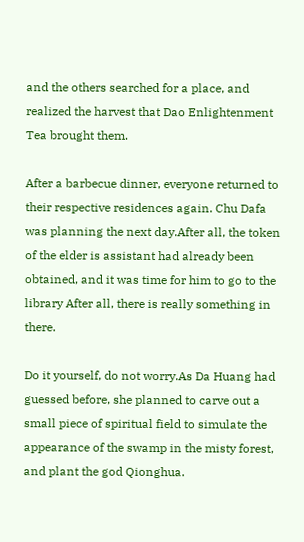and the others searched for a place, and realized the harvest that Dao Enlightenment Tea brought them.

After a barbecue dinner, everyone returned to their respective residences again. Chu Dafa was planning the next day.After all, the token of the elder is assistant had already been obtained, and it was time for him to go to the library After all, there is really something in there.

Do it yourself, do not worry.As Da Huang had guessed before, she planned to carve out a small piece of spiritual field to simulate the appearance of the swamp in the misty forest, and plant the god Qionghua.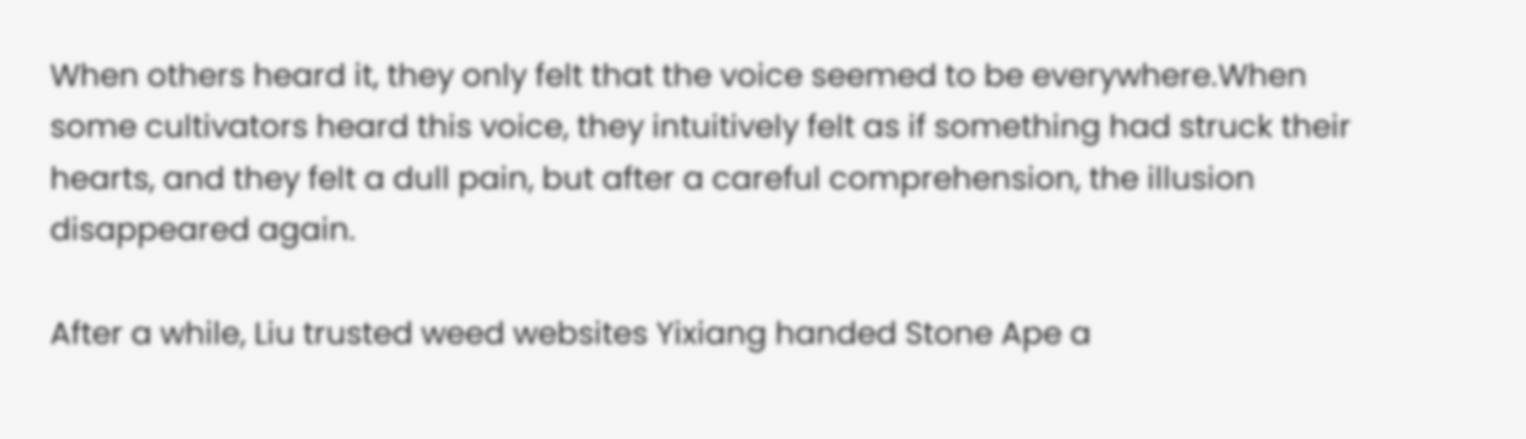When others heard it, they only felt that the voice seemed to be everywhere.When some cultivators heard this voice, they intuitively felt as if something had struck their hearts, and they felt a dull pain, but after a careful comprehension, the illusion disappeared again.

After a while, Liu trusted weed websites Yixiang handed Stone Ape a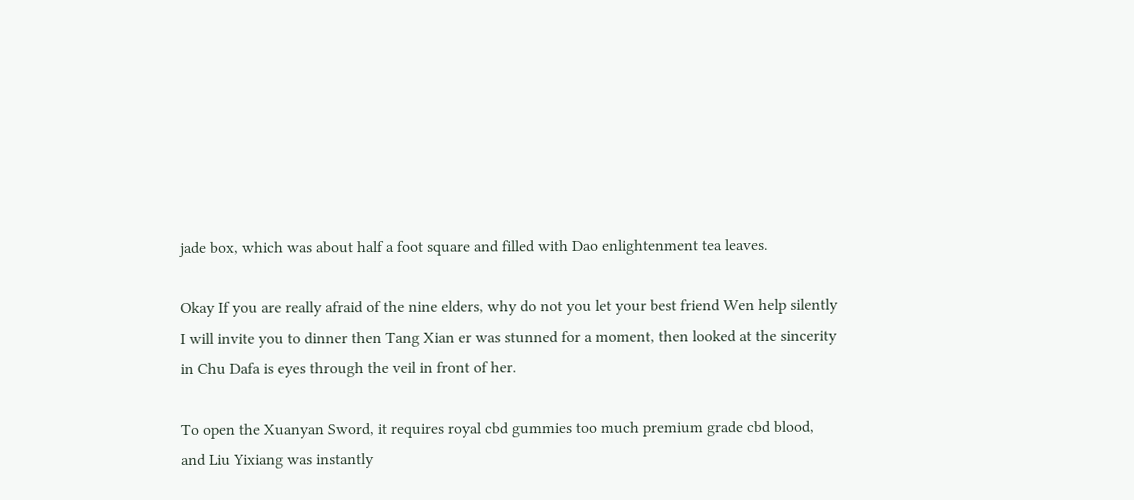jade box, which was about half a foot square and filled with Dao enlightenment tea leaves.

Okay If you are really afraid of the nine elders, why do not you let your best friend Wen help silently I will invite you to dinner then Tang Xian er was stunned for a moment, then looked at the sincerity in Chu Dafa is eyes through the veil in front of her.

To open the Xuanyan Sword, it requires royal cbd gummies too much premium grade cbd blood, and Liu Yixiang was instantly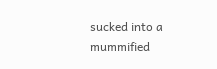sucked into a mummified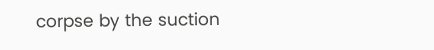corpse by the suction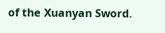of the Xuanyan Sword.